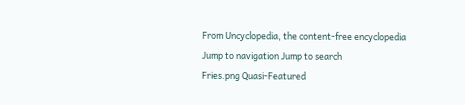From Uncyclopedia, the content-free encyclopedia
Jump to navigation Jump to search
Fries.png Quasi-Featured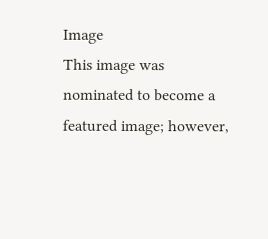Image
This image was nominated to become a featured image; however,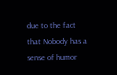due to the fact that Nobody has a sense of humor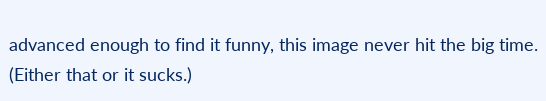advanced enough to find it funny, this image never hit the big time. (Either that or it sucks.)